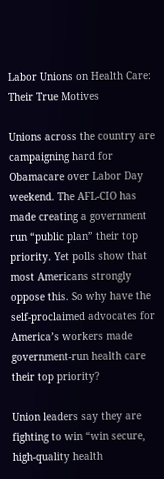Labor Unions on Health Care: Their True Motives

Unions across the country are campaigning hard for Obamacare over Labor Day weekend. The AFL-CIO has made creating a government run “public plan” their top priority. Yet polls show that most Americans strongly oppose this. So why have the self-proclaimed advocates for America’s workers made government-run health care their top priority?

Union leaders say they are fighting to win “win secure, high-quality health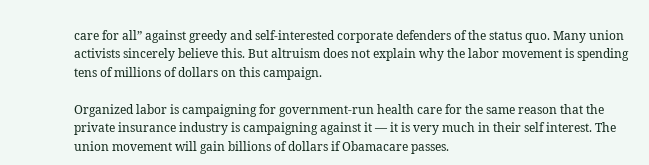care for all” against greedy and self-interested corporate defenders of the status quo. Many union activists sincerely believe this. But altruism does not explain why the labor movement is spending tens of millions of dollars on this campaign.

Organized labor is campaigning for government-run health care for the same reason that the private insurance industry is campaigning against it — it is very much in their self interest. The union movement will gain billions of dollars if Obamacare passes.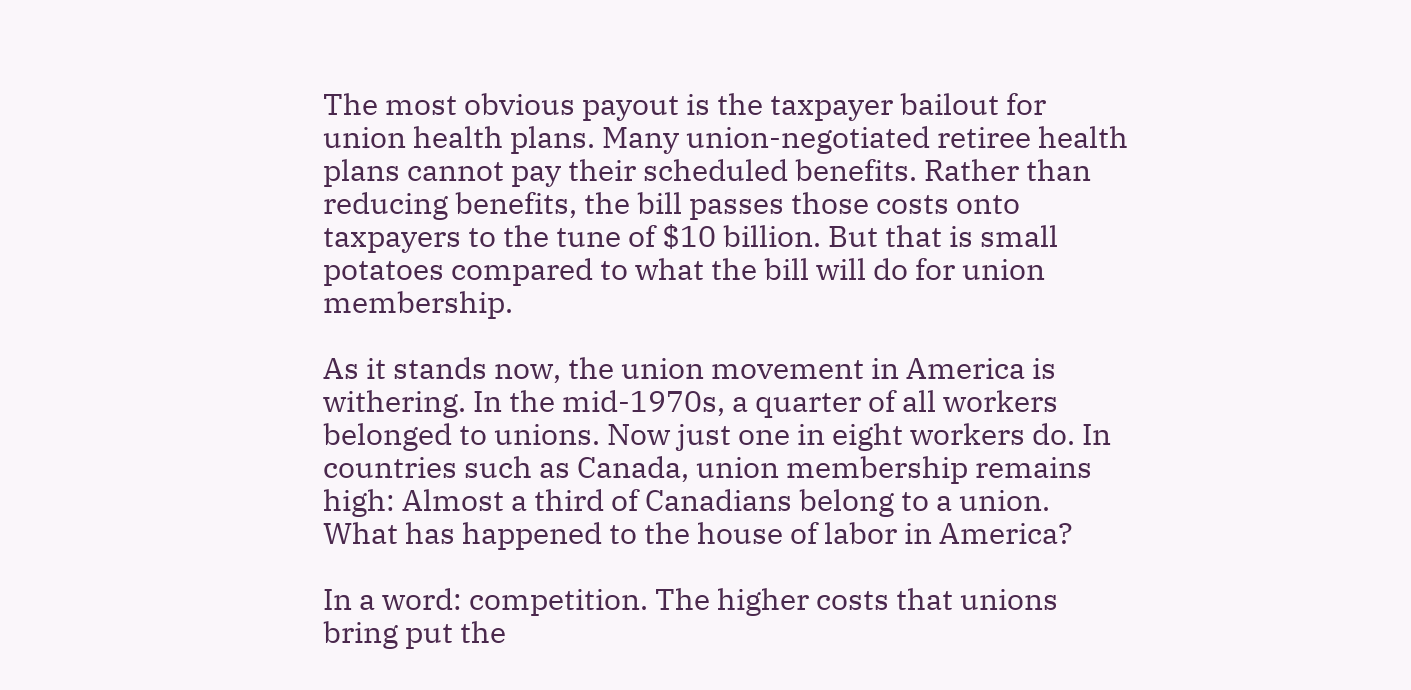The most obvious payout is the taxpayer bailout for union health plans. Many union-negotiated retiree health plans cannot pay their scheduled benefits. Rather than reducing benefits, the bill passes those costs onto taxpayers to the tune of $10 billion. But that is small potatoes compared to what the bill will do for union membership.

As it stands now, the union movement in America is withering. In the mid-1970s, a quarter of all workers belonged to unions. Now just one in eight workers do. In countries such as Canada, union membership remains high: Almost a third of Canadians belong to a union. What has happened to the house of labor in America?

In a word: competition. The higher costs that unions bring put the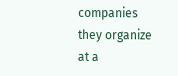companies they organize at a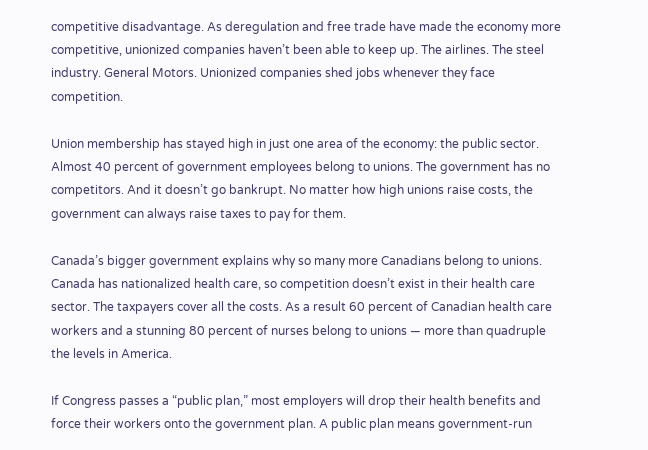competitive disadvantage. As deregulation and free trade have made the economy more competitive, unionized companies haven’t been able to keep up. The airlines. The steel industry. General Motors. Unionized companies shed jobs whenever they face competition.

Union membership has stayed high in just one area of the economy: the public sector. Almost 40 percent of government employees belong to unions. The government has no competitors. And it doesn’t go bankrupt. No matter how high unions raise costs, the government can always raise taxes to pay for them.

Canada’s bigger government explains why so many more Canadians belong to unions. Canada has nationalized health care, so competition doesn’t exist in their health care sector. The taxpayers cover all the costs. As a result 60 percent of Canadian health care workers and a stunning 80 percent of nurses belong to unions — more than quadruple the levels in America.

If Congress passes a “public plan,” most employers will drop their health benefits and force their workers onto the government plan. A public plan means government-run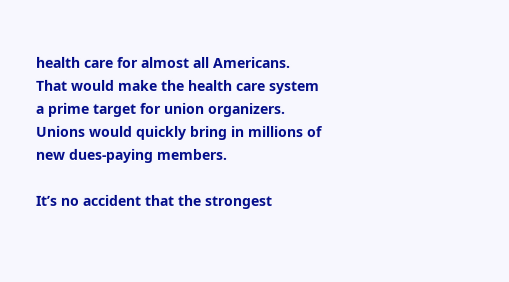health care for almost all Americans. That would make the health care system a prime target for union organizers. Unions would quickly bring in millions of new dues-paying members.

It’s no accident that the strongest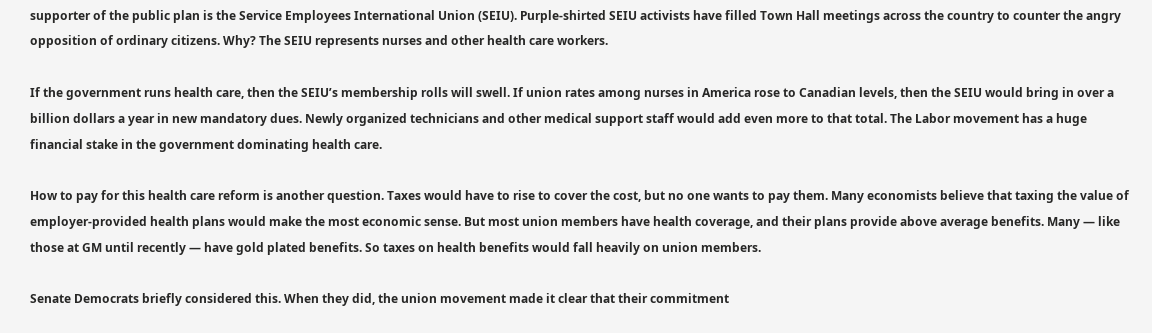supporter of the public plan is the Service Employees International Union (SEIU). Purple-shirted SEIU activists have filled Town Hall meetings across the country to counter the angry opposition of ordinary citizens. Why? The SEIU represents nurses and other health care workers.

If the government runs health care, then the SEIU’s membership rolls will swell. If union rates among nurses in America rose to Canadian levels, then the SEIU would bring in over a billion dollars a year in new mandatory dues. Newly organized technicians and other medical support staff would add even more to that total. The Labor movement has a huge financial stake in the government dominating health care.

How to pay for this health care reform is another question. Taxes would have to rise to cover the cost, but no one wants to pay them. Many economists believe that taxing the value of employer-provided health plans would make the most economic sense. But most union members have health coverage, and their plans provide above average benefits. Many — like those at GM until recently — have gold plated benefits. So taxes on health benefits would fall heavily on union members.

Senate Democrats briefly considered this. When they did, the union movement made it clear that their commitment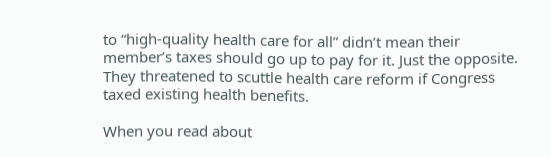to “high-quality health care for all” didn’t mean their member’s taxes should go up to pay for it. Just the opposite. They threatened to scuttle health care reform if Congress taxed existing health benefits.

When you read about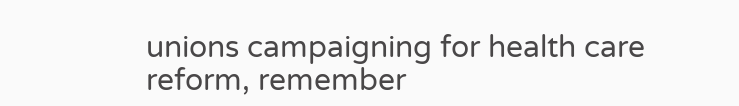unions campaigning for health care reform, remember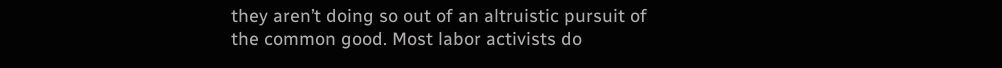they aren’t doing so out of an altruistic pursuit of the common good. Most labor activists do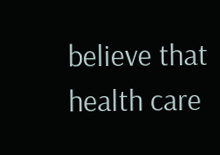believe that health care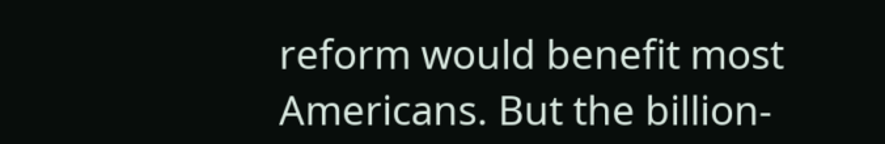reform would benefit most Americans. But the billion-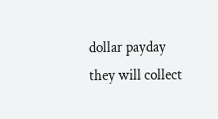dollar payday they will collect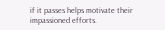if it passes helps motivate their impassioned efforts.